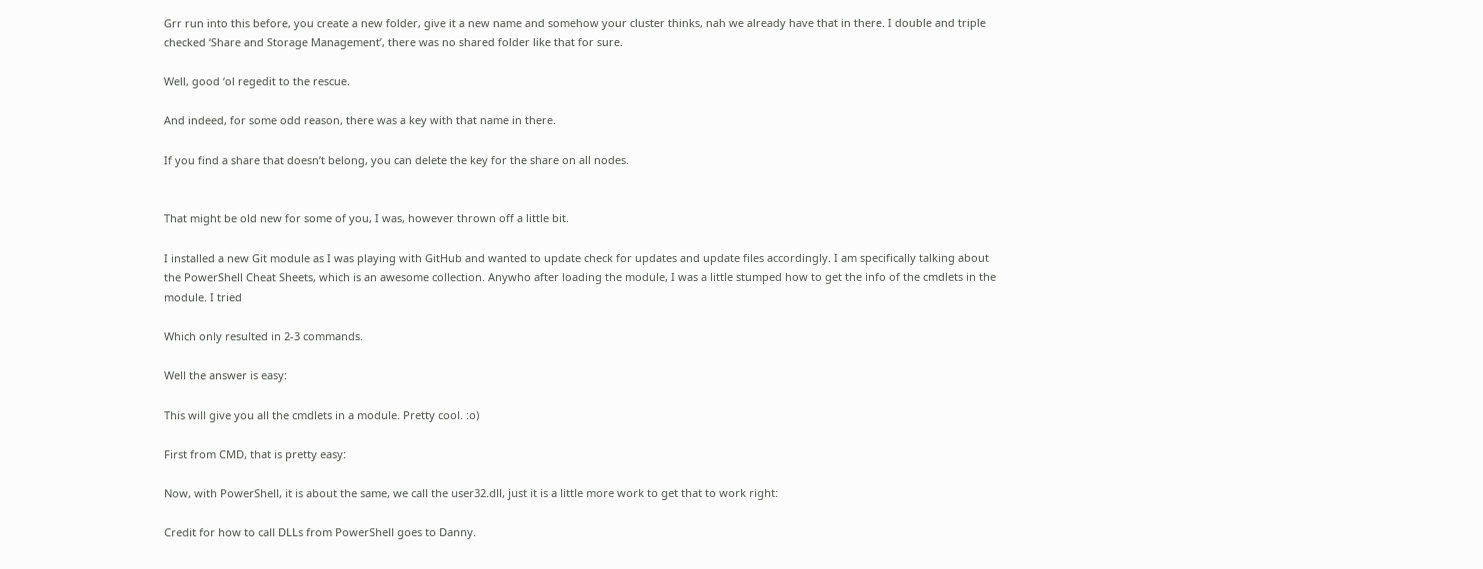Grr run into this before, you create a new folder, give it a new name and somehow your cluster thinks, nah we already have that in there. I double and triple checked ‘Share and Storage Management’, there was no shared folder like that for sure.

Well, good ‘ol regedit to the rescue.

And indeed, for some odd reason, there was a key with that name in there.

If you find a share that doesn’t belong, you can delete the key for the share on all nodes.


That might be old new for some of you, I was, however thrown off a little bit.

I installed a new Git module as I was playing with GitHub and wanted to update check for updates and update files accordingly. I am specifically talking about the PowerShell Cheat Sheets, which is an awesome collection. Anywho after loading the module, I was a little stumped how to get the info of the cmdlets in the module. I tried

Which only resulted in 2-3 commands.

Well the answer is easy:

This will give you all the cmdlets in a module. Pretty cool. :o)

First from CMD, that is pretty easy:

Now, with PowerShell, it is about the same, we call the user32.dll, just it is a little more work to get that to work right:

Credit for how to call DLLs from PowerShell goes to Danny.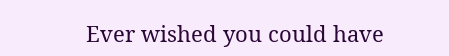Ever wished you could have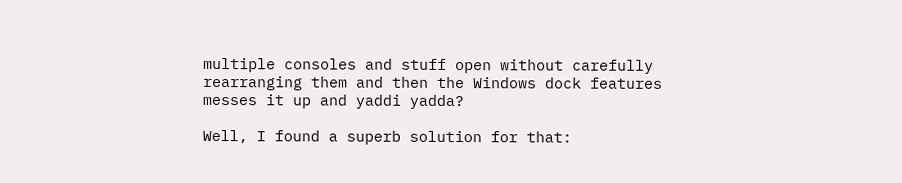multiple consoles and stuff open without carefully rearranging them and then the Windows dock features messes it up and yaddi yadda?

Well, I found a superb solution for that: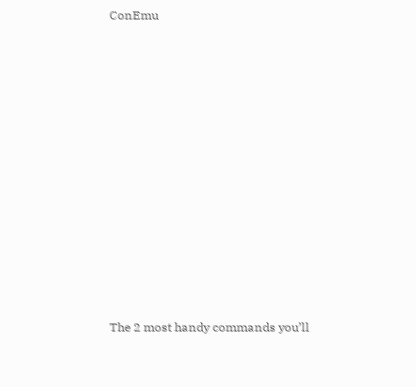ConEmu












The 2 most handy commands you’ll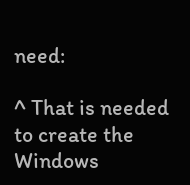need:

^ That is needed to create the Windows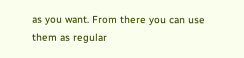as you want. From there you can use them as regular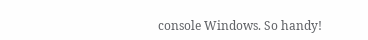console Windows. So handy!